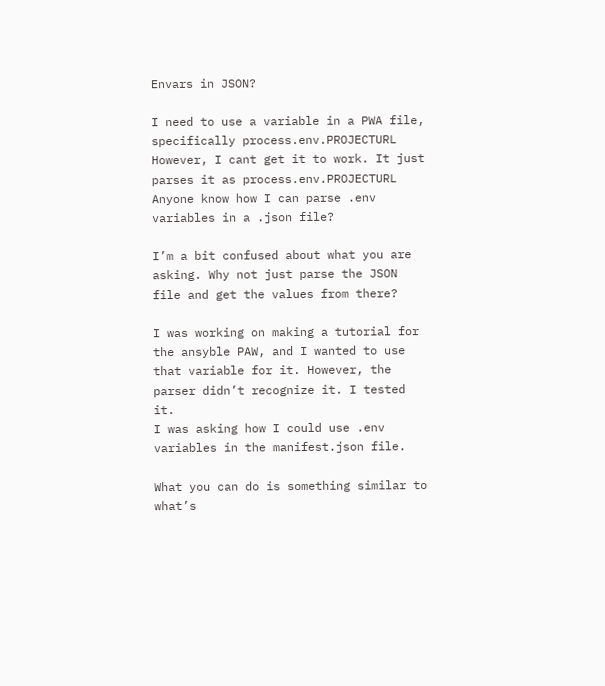Envars in JSON?

I need to use a variable in a PWA file, specifically process.env.PROJECTURL
However, I cant get it to work. It just parses it as process.env.PROJECTURL
Anyone know how I can parse .env variables in a .json file?

I’m a bit confused about what you are asking. Why not just parse the JSON file and get the values from there?

I was working on making a tutorial for the ansyble PAW, and I wanted to use that variable for it. However, the parser didn’t recognize it. I tested it.
I was asking how I could use .env variables in the manifest.json file.

What you can do is something similar to what’s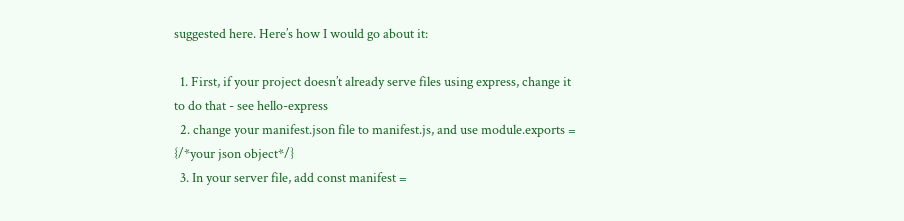suggested here. Here’s how I would go about it:

  1. First, if your project doesn’t already serve files using express, change it to do that - see hello-express
  2. change your manifest.json file to manifest.js, and use module.exports = {/*your json object*/}
  3. In your server file, add const manifest =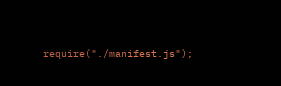require("./manifest.js");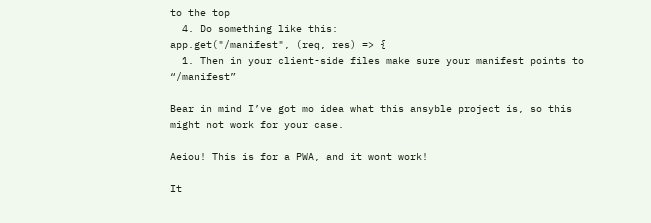to the top
  4. Do something like this:
app.get("/manifest", (req, res) => {
  1. Then in your client-side files make sure your manifest points to “/manifest”

Bear in mind I’ve got mo idea what this ansyble project is, so this might not work for your case.

Aeiou! This is for a PWA, and it wont work!

It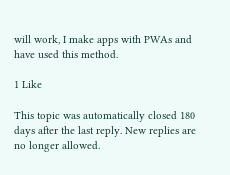will work, I make apps with PWAs and have used this method.

1 Like

This topic was automatically closed 180 days after the last reply. New replies are no longer allowed.